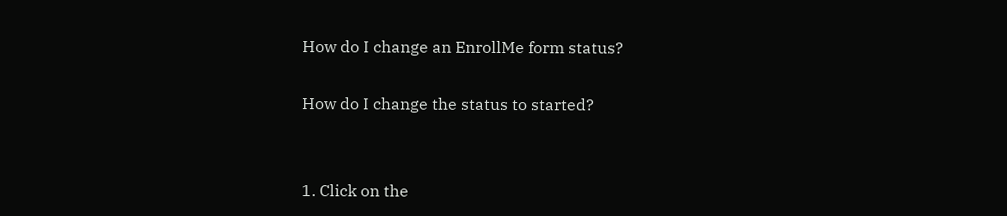How do I change an EnrollMe form status?

How do I change the status to started?


1. Click on the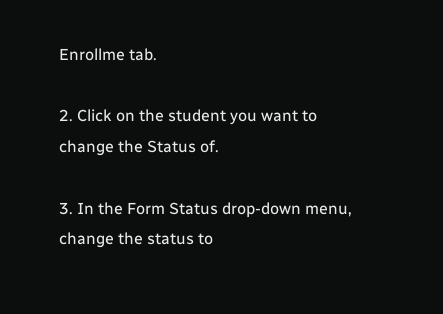Enrollme tab.

2. Click on the student you want to change the Status of.

3. In the Form Status drop-down menu, change the status to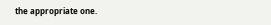the appropriate one.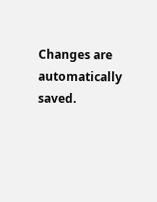Changes are automatically saved.